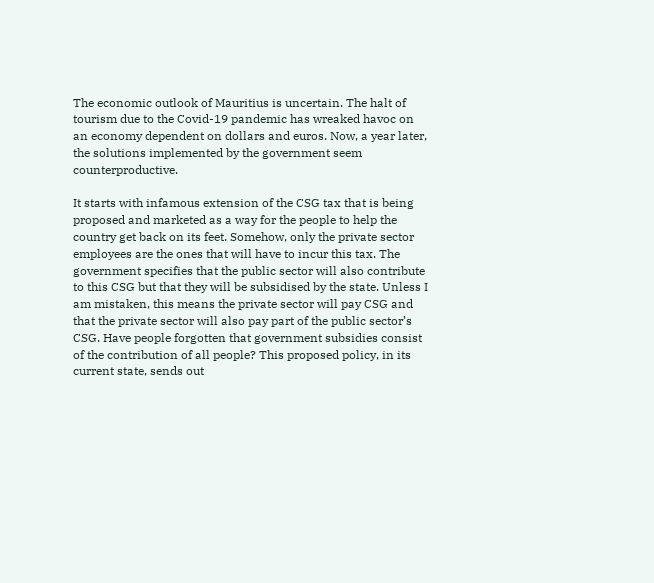The economic outlook of Mauritius is uncertain. The halt of tourism due to the Covid-19 pandemic has wreaked havoc on an economy dependent on dollars and euros. Now, a year later, the solutions implemented by the government seem counterproductive.

It starts with infamous extension of the CSG tax that is being proposed and marketed as a way for the people to help the country get back on its feet. Somehow, only the private sector employees are the ones that will have to incur this tax. The government specifies that the public sector will also contribute to this CSG but that they will be subsidised by the state. Unless I am mistaken, this means the private sector will pay CSG and that the private sector will also pay part of the public sector’s CSG. Have people forgotten that government subsidies consist of the contribution of all people? This proposed policy, in its current state, sends out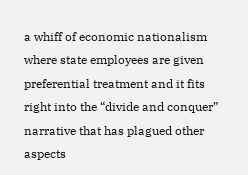a whiff of economic nationalism where state employees are given preferential treatment and it fits right into the “divide and conquer” narrative that has plagued other aspects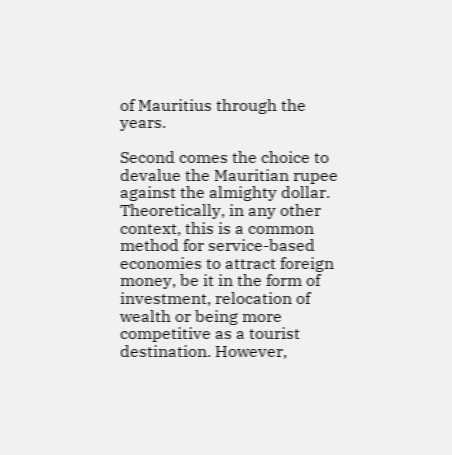of Mauritius through the years.

Second comes the choice to devalue the Mauritian rupee against the almighty dollar. Theoretically, in any other context, this is a common method for service-based economies to attract foreign money, be it in the form of investment, relocation of wealth or being more competitive as a tourist destination. However,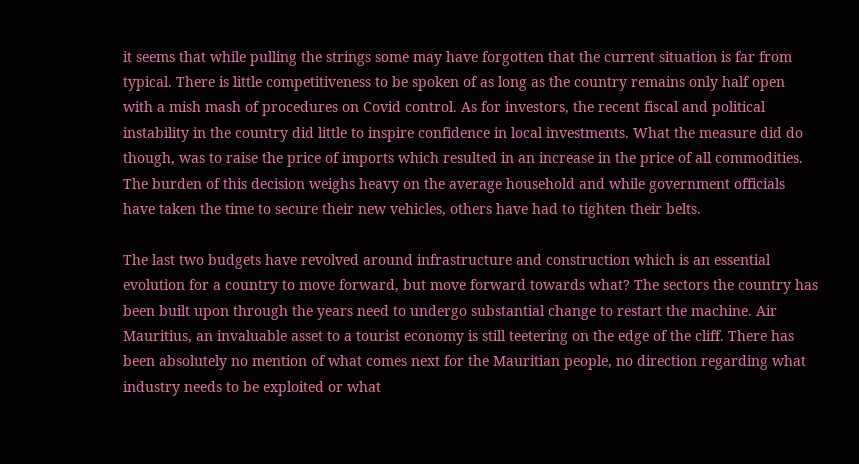it seems that while pulling the strings some may have forgotten that the current situation is far from typical. There is little competitiveness to be spoken of as long as the country remains only half open with a mish mash of procedures on Covid control. As for investors, the recent fiscal and political instability in the country did little to inspire confidence in local investments. What the measure did do though, was to raise the price of imports which resulted in an increase in the price of all commodities. The burden of this decision weighs heavy on the average household and while government officials have taken the time to secure their new vehicles, others have had to tighten their belts.

The last two budgets have revolved around infrastructure and construction which is an essential evolution for a country to move forward, but move forward towards what? The sectors the country has been built upon through the years need to undergo substantial change to restart the machine. Air Mauritius, an invaluable asset to a tourist economy is still teetering on the edge of the cliff. There has been absolutely no mention of what comes next for the Mauritian people, no direction regarding what industry needs to be exploited or what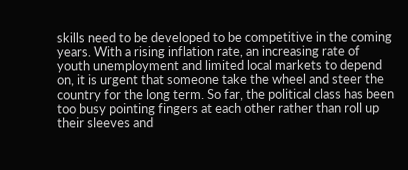skills need to be developed to be competitive in the coming years. With a rising inflation rate, an increasing rate of youth unemployment and limited local markets to depend on, it is urgent that someone take the wheel and steer the country for the long term. So far, the political class has been too busy pointing fingers at each other rather than roll up their sleeves and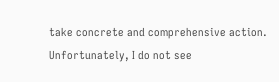take concrete and comprehensive action. Unfortunately, I do not see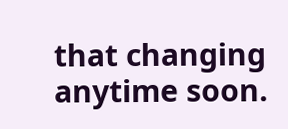that changing anytime soon.